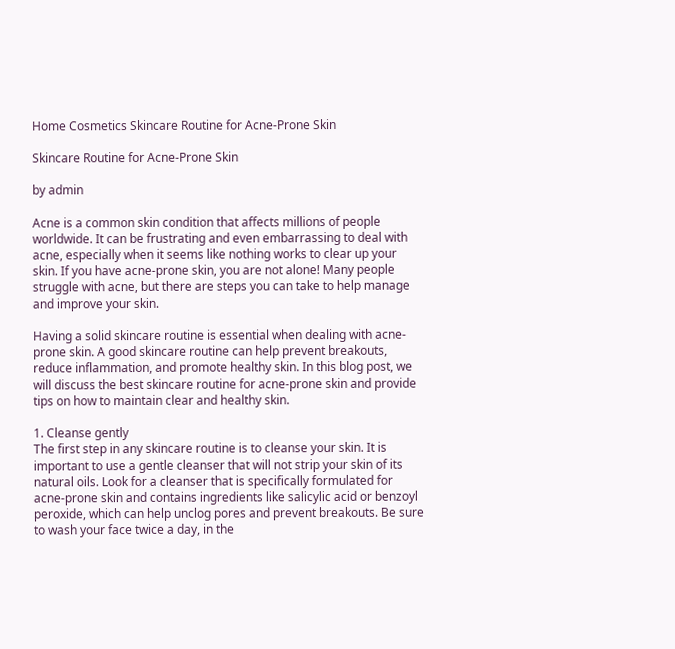Home Cosmetics Skincare Routine for Acne-Prone Skin

Skincare Routine for Acne-Prone Skin

by admin

Acne is a common skin condition that affects millions of people worldwide. It can be frustrating and even embarrassing to deal with acne, especially when it seems like nothing works to clear up your skin. If you have acne-prone skin, you are not alone! Many people struggle with acne, but there are steps you can take to help manage and improve your skin.

Having a solid skincare routine is essential when dealing with acne-prone skin. A good skincare routine can help prevent breakouts, reduce inflammation, and promote healthy skin. In this blog post, we will discuss the best skincare routine for acne-prone skin and provide tips on how to maintain clear and healthy skin.

1. Cleanse gently
The first step in any skincare routine is to cleanse your skin. It is important to use a gentle cleanser that will not strip your skin of its natural oils. Look for a cleanser that is specifically formulated for acne-prone skin and contains ingredients like salicylic acid or benzoyl peroxide, which can help unclog pores and prevent breakouts. Be sure to wash your face twice a day, in the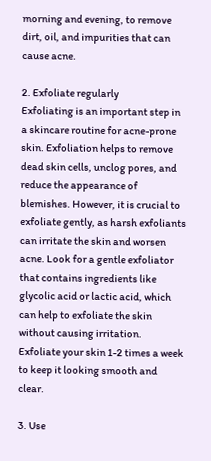morning and evening, to remove dirt, oil, and impurities that can cause acne.

2. Exfoliate regularly
Exfoliating is an important step in a skincare routine for acne-prone skin. Exfoliation helps to remove dead skin cells, unclog pores, and reduce the appearance of blemishes. However, it is crucial to exfoliate gently, as harsh exfoliants can irritate the skin and worsen acne. Look for a gentle exfoliator that contains ingredients like glycolic acid or lactic acid, which can help to exfoliate the skin without causing irritation. Exfoliate your skin 1-2 times a week to keep it looking smooth and clear.

3. Use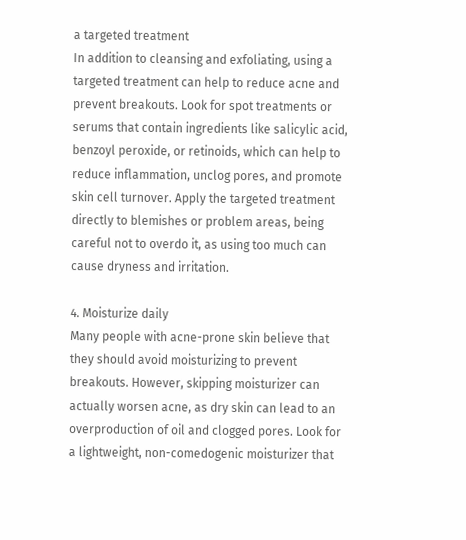a targeted treatment
In addition to cleansing and exfoliating, using a targeted treatment can help to reduce acne and prevent breakouts. Look for spot treatments or serums that contain ingredients like salicylic acid, benzoyl peroxide, or retinoids, which can help to reduce inflammation, unclog pores, and promote skin cell turnover. Apply the targeted treatment directly to blemishes or problem areas, being careful not to overdo it, as using too much can cause dryness and irritation.

4. Moisturize daily
Many people with acne-prone skin believe that they should avoid moisturizing to prevent breakouts. However, skipping moisturizer can actually worsen acne, as dry skin can lead to an overproduction of oil and clogged pores. Look for a lightweight, non-comedogenic moisturizer that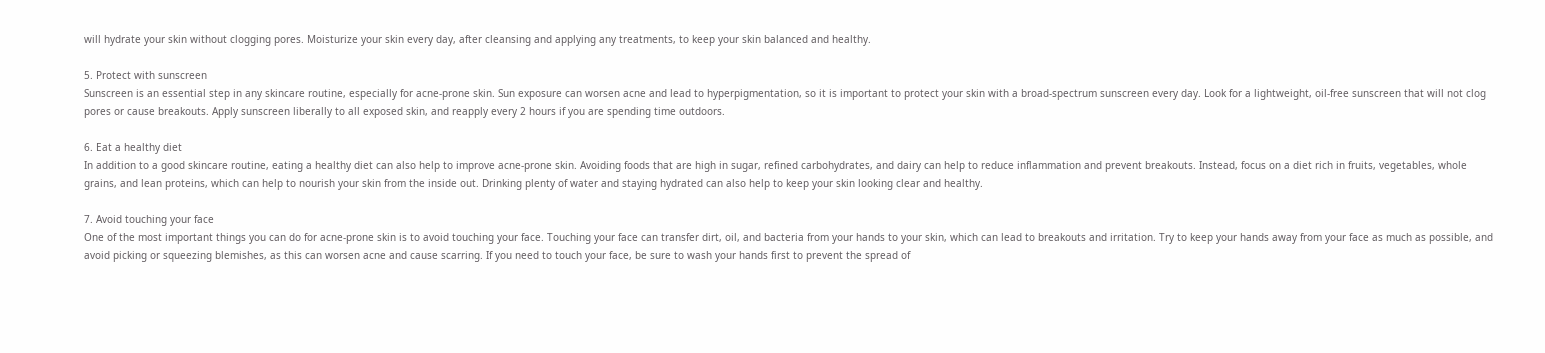will hydrate your skin without clogging pores. Moisturize your skin every day, after cleansing and applying any treatments, to keep your skin balanced and healthy.

5. Protect with sunscreen
Sunscreen is an essential step in any skincare routine, especially for acne-prone skin. Sun exposure can worsen acne and lead to hyperpigmentation, so it is important to protect your skin with a broad-spectrum sunscreen every day. Look for a lightweight, oil-free sunscreen that will not clog pores or cause breakouts. Apply sunscreen liberally to all exposed skin, and reapply every 2 hours if you are spending time outdoors.

6. Eat a healthy diet
In addition to a good skincare routine, eating a healthy diet can also help to improve acne-prone skin. Avoiding foods that are high in sugar, refined carbohydrates, and dairy can help to reduce inflammation and prevent breakouts. Instead, focus on a diet rich in fruits, vegetables, whole grains, and lean proteins, which can help to nourish your skin from the inside out. Drinking plenty of water and staying hydrated can also help to keep your skin looking clear and healthy.

7. Avoid touching your face
One of the most important things you can do for acne-prone skin is to avoid touching your face. Touching your face can transfer dirt, oil, and bacteria from your hands to your skin, which can lead to breakouts and irritation. Try to keep your hands away from your face as much as possible, and avoid picking or squeezing blemishes, as this can worsen acne and cause scarring. If you need to touch your face, be sure to wash your hands first to prevent the spread of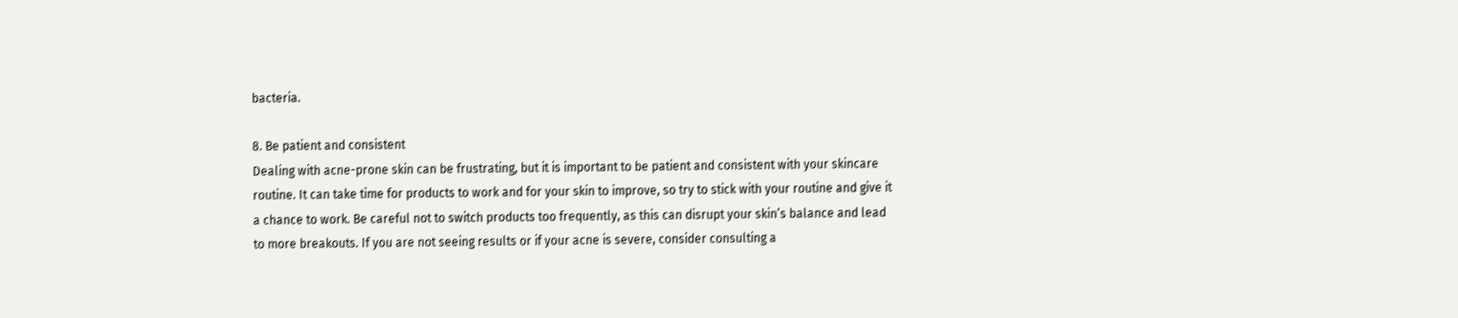bacteria.

8. Be patient and consistent
Dealing with acne-prone skin can be frustrating, but it is important to be patient and consistent with your skincare routine. It can take time for products to work and for your skin to improve, so try to stick with your routine and give it a chance to work. Be careful not to switch products too frequently, as this can disrupt your skin’s balance and lead to more breakouts. If you are not seeing results or if your acne is severe, consider consulting a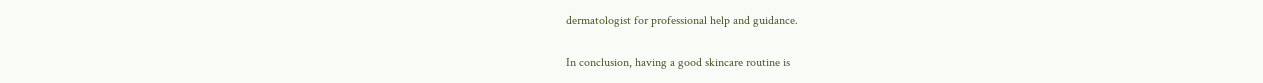dermatologist for professional help and guidance.

In conclusion, having a good skincare routine is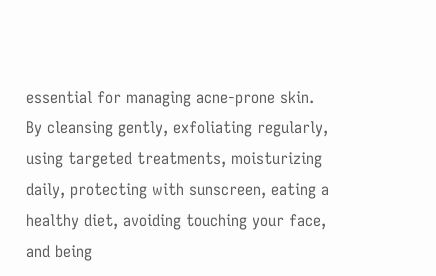essential for managing acne-prone skin. By cleansing gently, exfoliating regularly, using targeted treatments, moisturizing daily, protecting with sunscreen, eating a healthy diet, avoiding touching your face, and being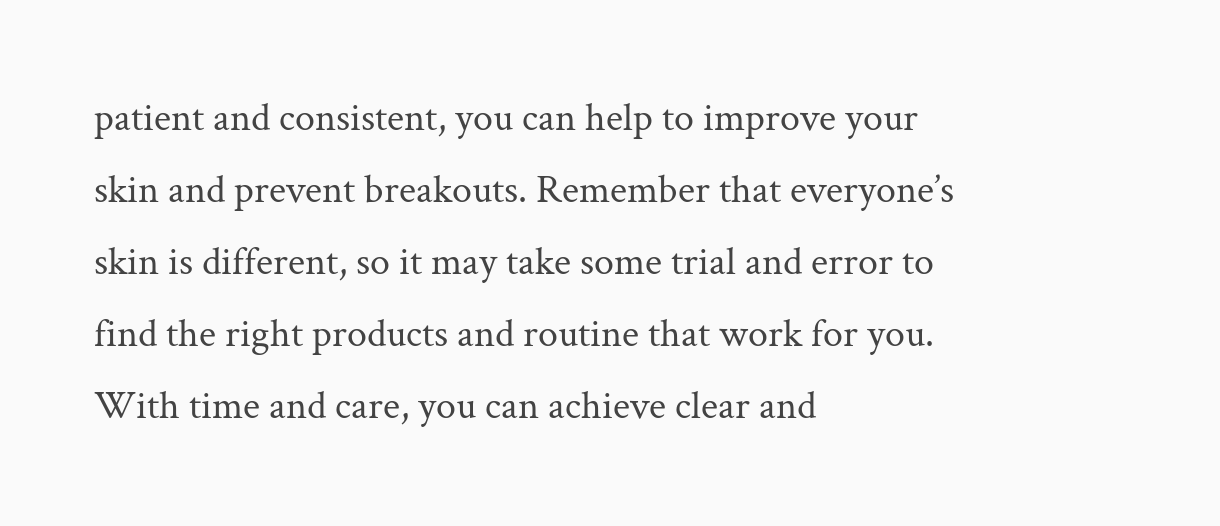patient and consistent, you can help to improve your skin and prevent breakouts. Remember that everyone’s skin is different, so it may take some trial and error to find the right products and routine that work for you. With time and care, you can achieve clear and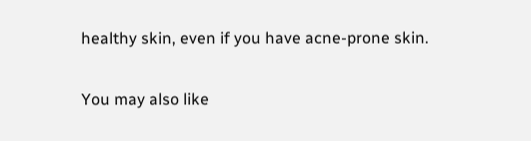healthy skin, even if you have acne-prone skin.

You may also like